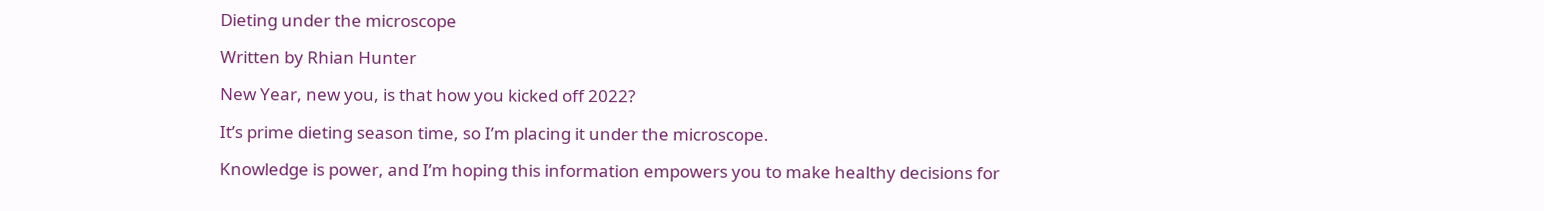Dieting under the microscope

Written by Rhian Hunter

New Year, new you, is that how you kicked off 2022?

It’s prime dieting season time, so I’m placing it under the microscope.

Knowledge is power, and I’m hoping this information empowers you to make healthy decisions for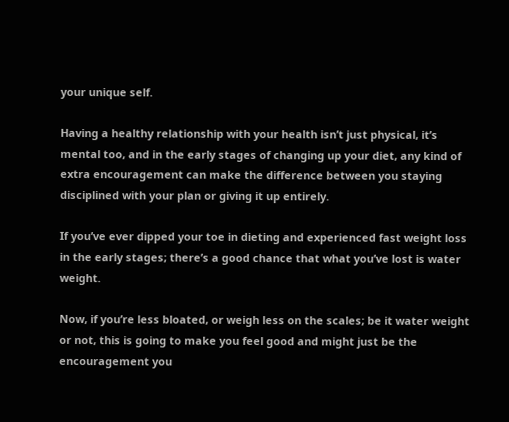your unique self.

Having a healthy relationship with your health isn’t just physical, it’s mental too, and in the early stages of changing up your diet, any kind of extra encouragement can make the difference between you staying disciplined with your plan or giving it up entirely.

If you’ve ever dipped your toe in dieting and experienced fast weight loss in the early stages; there’s a good chance that what you’ve lost is water weight.

Now, if you’re less bloated, or weigh less on the scales; be it water weight or not, this is going to make you feel good and might just be the encouragement you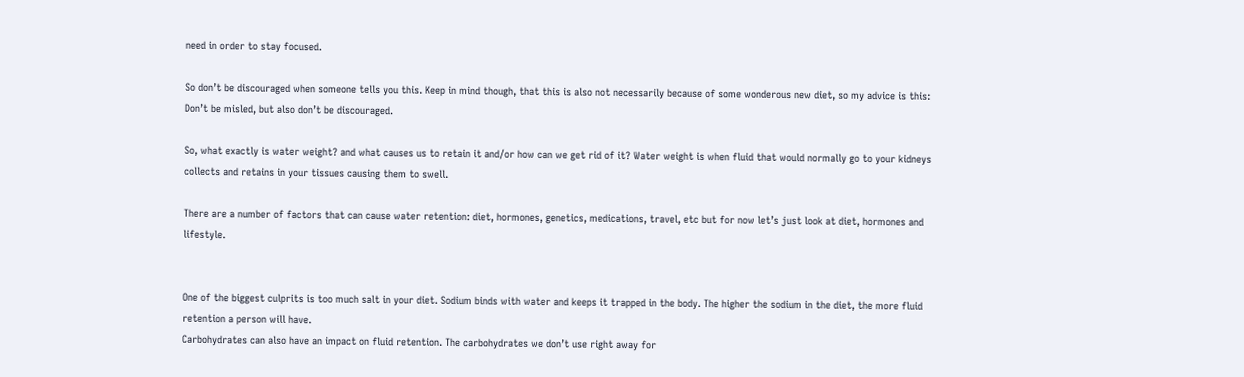need in order to stay focused.

So don’t be discouraged when someone tells you this. Keep in mind though, that this is also not necessarily because of some wonderous new diet, so my advice is this: Don’t be misled, but also don’t be discouraged.

So, what exactly is water weight? and what causes us to retain it and/or how can we get rid of it? Water weight is when fluid that would normally go to your kidneys collects and retains in your tissues causing them to swell.

There are a number of factors that can cause water retention: diet, hormones, genetics, medications, travel, etc but for now let’s just look at diet, hormones and lifestyle.


One of the biggest culprits is too much salt in your diet. Sodium binds with water and keeps it trapped in the body. The higher the sodium in the diet, the more fluid retention a person will have.
Carbohydrates can also have an impact on fluid retention. The carbohydrates we don’t use right away for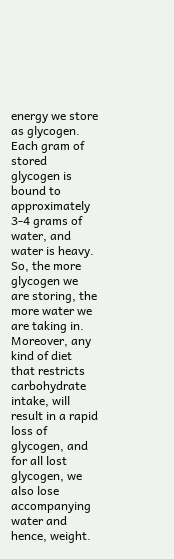energy we store as glycogen. Each gram of stored glycogen is bound to approximately 3-4 grams of water, and water is heavy. So, the more glycogen we are storing, the more water we are taking in. Moreover, any kind of diet that restricts carbohydrate intake, will result in a rapid loss of glycogen, and for all lost glycogen, we also lose accompanying water and hence, weight.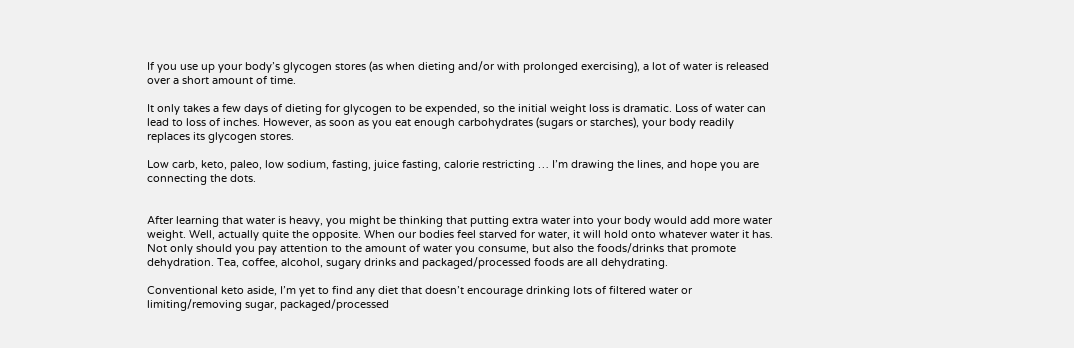If you use up your body’s glycogen stores (as when dieting and/or with prolonged exercising), a lot of water is released over a short amount of time.

It only takes a few days of dieting for glycogen to be expended, so the initial weight loss is dramatic. Loss of water can lead to loss of inches. However, as soon as you eat enough carbohydrates (sugars or starches), your body readily replaces its glycogen stores.

Low carb, keto, paleo, low sodium, fasting, juice fasting, calorie restricting … I’m drawing the lines, and hope you are connecting the dots.


After learning that water is heavy, you might be thinking that putting extra water into your body would add more water weight. Well, actually quite the opposite. When our bodies feel starved for water, it will hold onto whatever water it has. Not only should you pay attention to the amount of water you consume, but also the foods/drinks that promote dehydration. Tea, coffee, alcohol, sugary drinks and packaged/processed foods are all dehydrating.

Conventional keto aside, I’m yet to find any diet that doesn’t encourage drinking lots of filtered water or limiting/removing sugar, packaged/processed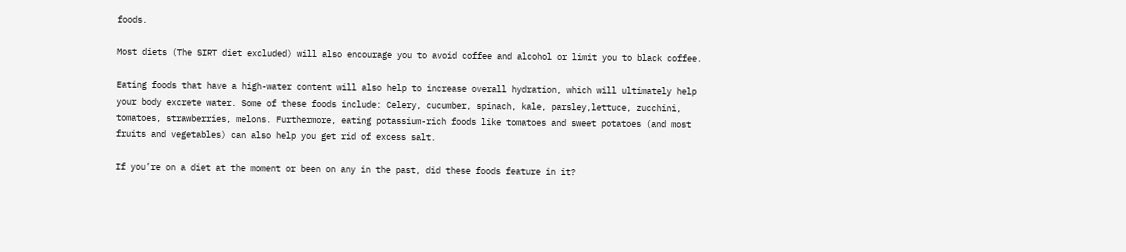foods.

Most diets (The SIRT diet excluded) will also encourage you to avoid coffee and alcohol or limit you to black coffee.

Eating foods that have a high-water content will also help to increase overall hydration, which will ultimately help your body excrete water. Some of these foods include: Celery, cucumber, spinach, kale, parsley,lettuce, zucchini, tomatoes, strawberries, melons. Furthermore, eating potassium-rich foods like tomatoes and sweet potatoes (and most fruits and vegetables) can also help you get rid of excess salt.

If you’re on a diet at the moment or been on any in the past, did these foods feature in it?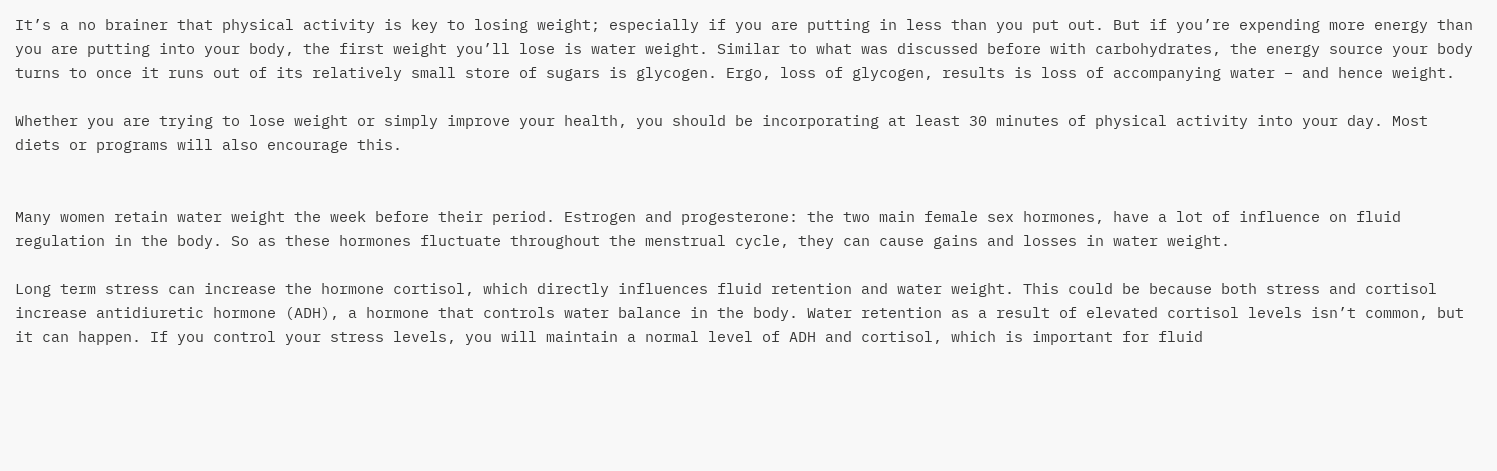It’s a no brainer that physical activity is key to losing weight; especially if you are putting in less than you put out. But if you’re expending more energy than you are putting into your body, the first weight you’ll lose is water weight. Similar to what was discussed before with carbohydrates, the energy source your body turns to once it runs out of its relatively small store of sugars is glycogen. Ergo, loss of glycogen, results is loss of accompanying water – and hence weight.

Whether you are trying to lose weight or simply improve your health, you should be incorporating at least 30 minutes of physical activity into your day. Most diets or programs will also encourage this.


Many women retain water weight the week before their period. Estrogen and progesterone: the two main female sex hormones, have a lot of influence on fluid regulation in the body. So as these hormones fluctuate throughout the menstrual cycle, they can cause gains and losses in water weight.

Long term stress can increase the hormone cortisol, which directly influences fluid retention and water weight. This could be because both stress and cortisol increase antidiuretic hormone (ADH), a hormone that controls water balance in the body. Water retention as a result of elevated cortisol levels isn’t common, but it can happen. If you control your stress levels, you will maintain a normal level of ADH and cortisol, which is important for fluid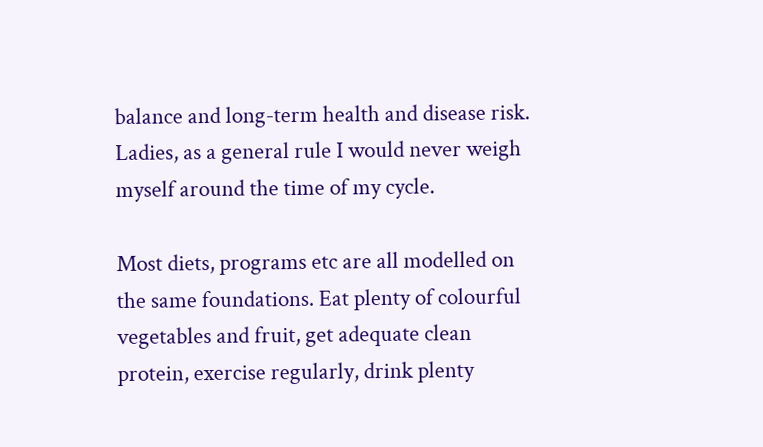balance and long-term health and disease risk.
Ladies, as a general rule I would never weigh myself around the time of my cycle.

Most diets, programs etc are all modelled on the same foundations. Eat plenty of colourful vegetables and fruit, get adequate clean protein, exercise regularly, drink plenty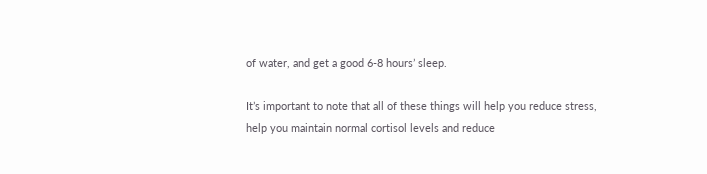of water, and get a good 6-8 hours’ sleep.

It’s important to note that all of these things will help you reduce stress, help you maintain normal cortisol levels and reduce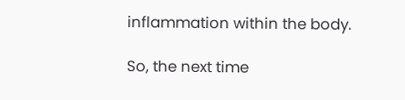inflammation within the body.

So, the next time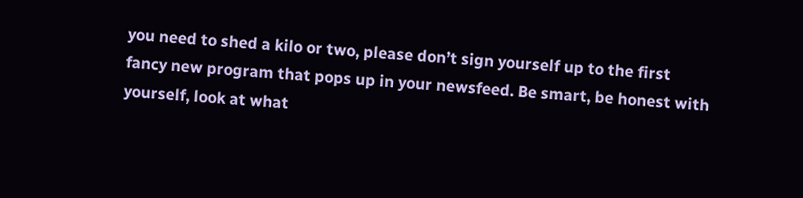you need to shed a kilo or two, please don’t sign yourself up to the first fancy new program that pops up in your newsfeed. Be smart, be honest with yourself, look at what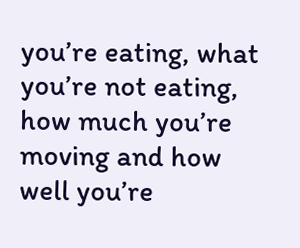you’re eating, what you’re not eating, how much you’re moving and how well you’re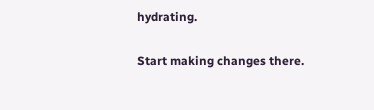hydrating.

Start making changes there.